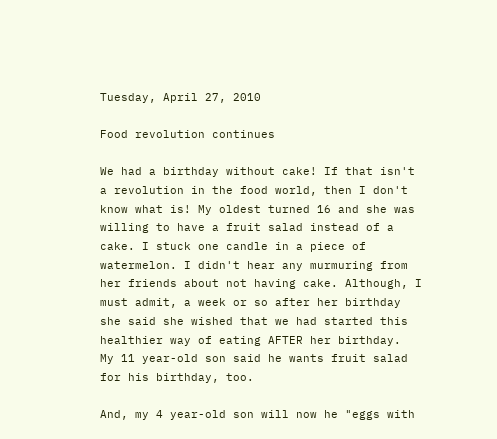Tuesday, April 27, 2010

Food revolution continues

We had a birthday without cake! If that isn't a revolution in the food world, then I don't know what is! My oldest turned 16 and she was willing to have a fruit salad instead of a cake. I stuck one candle in a piece of watermelon. I didn't hear any murmuring from her friends about not having cake. Although, I must admit, a week or so after her birthday she said she wished that we had started this healthier way of eating AFTER her birthday.
My 11 year-old son said he wants fruit salad for his birthday, too.

And, my 4 year-old son will now he "eggs with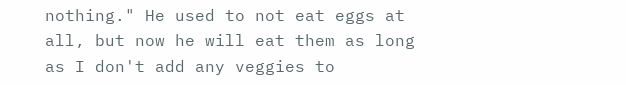nothing." He used to not eat eggs at all, but now he will eat them as long as I don't add any veggies to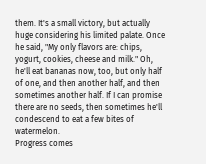them. It's a small victory, but actually huge considering his limited palate. Once he said, "My only flavors are: chips, yogurt, cookies, cheese and milk." Oh, he'll eat bananas now, too, but only half of one, and then another half, and then sometimes another half. If I can promise there are no seeds, then sometimes he'll condescend to eat a few bites of watermelon.
Progress comes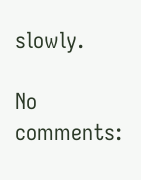slowly.

No comments: